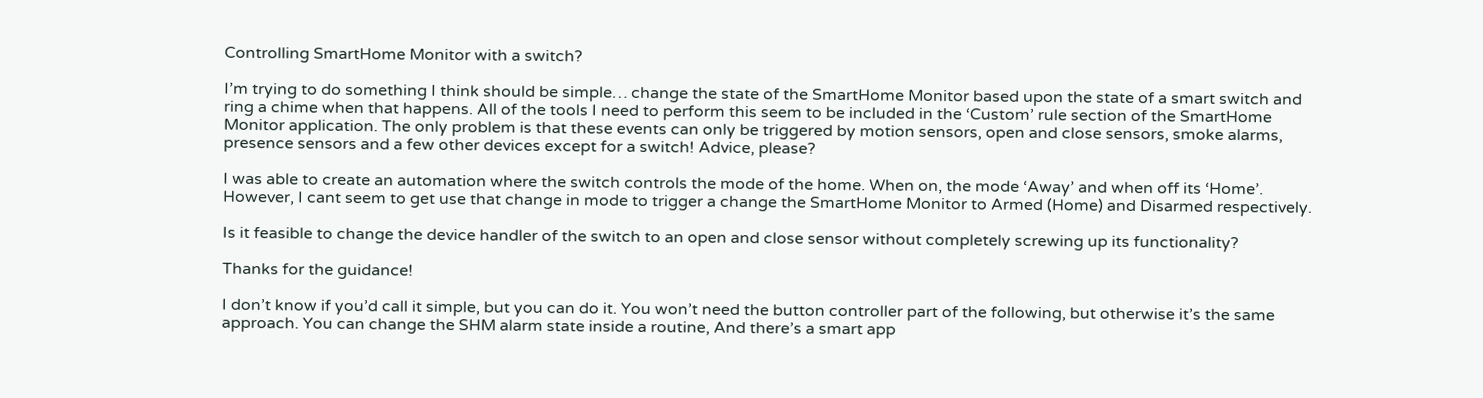Controlling SmartHome Monitor with a switch?

I’m trying to do something I think should be simple… change the state of the SmartHome Monitor based upon the state of a smart switch and ring a chime when that happens. All of the tools I need to perform this seem to be included in the ‘Custom’ rule section of the SmartHome Monitor application. The only problem is that these events can only be triggered by motion sensors, open and close sensors, smoke alarms, presence sensors and a few other devices except for a switch! Advice, please?

I was able to create an automation where the switch controls the mode of the home. When on, the mode ‘Away’ and when off its ‘Home’. However, I cant seem to get use that change in mode to trigger a change the SmartHome Monitor to Armed (Home) and Disarmed respectively.

Is it feasible to change the device handler of the switch to an open and close sensor without completely screwing up its functionality?

Thanks for the guidance!

I don’t know if you’d call it simple, but you can do it. You won’t need the button controller part of the following, but otherwise it’s the same approach. You can change the SHM alarm state inside a routine, And there’s a smart app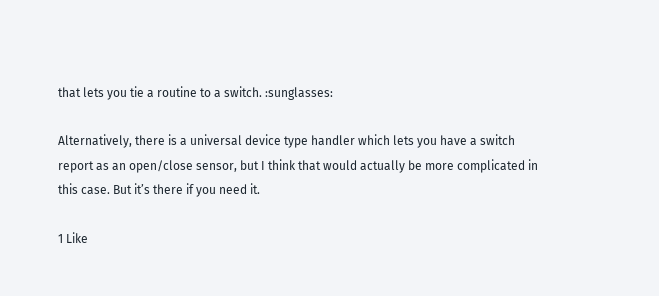that lets you tie a routine to a switch. :sunglasses:

Alternatively, there is a universal device type handler which lets you have a switch report as an open/close sensor, but I think that would actually be more complicated in this case. But it’s there if you need it.

1 Like